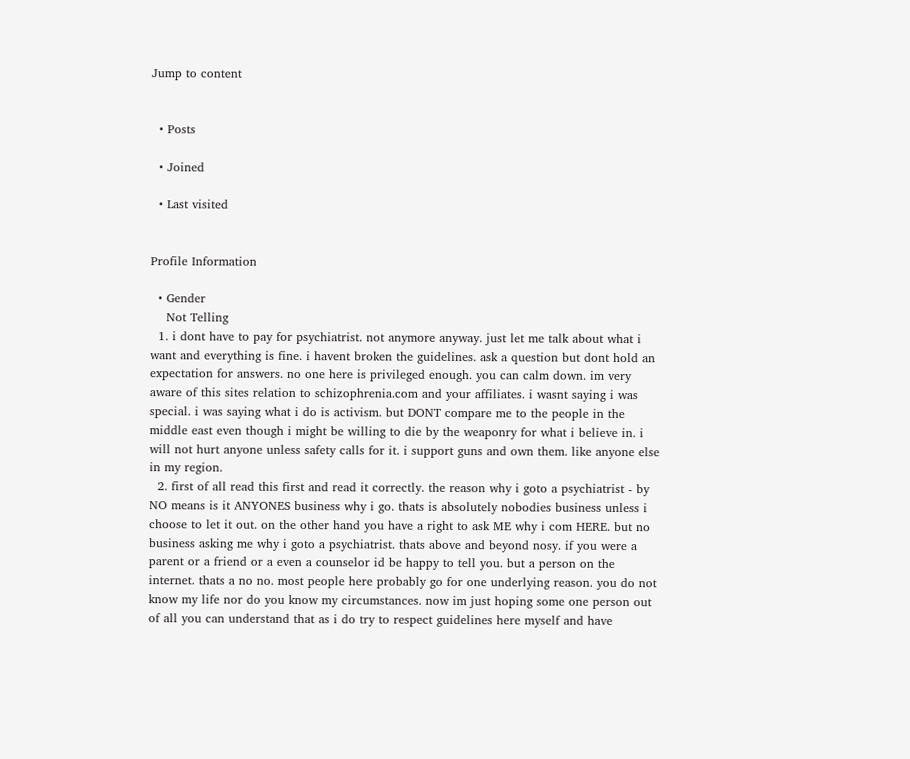Jump to content


  • Posts

  • Joined

  • Last visited


Profile Information

  • Gender
    Not Telling
  1. i dont have to pay for psychiatrist. not anymore anyway. just let me talk about what i want and everything is fine. i havent broken the guidelines. ask a question but dont hold an expectation for answers. no one here is privileged enough. you can calm down. im very aware of this sites relation to schizophrenia.com and your affiliates. i wasnt saying i was special. i was saying what i do is activism. but DONT compare me to the people in the middle east even though i might be willing to die by the weaponry for what i believe in. i will not hurt anyone unless safety calls for it. i support guns and own them. like anyone else in my region.
  2. first of all read this first and read it correctly. the reason why i goto a psychiatrist - by NO means is it ANYONES business why i go. thats is absolutely nobodies business unless i choose to let it out. on the other hand you have a right to ask ME why i com HERE. but no business asking me why i goto a psychiatrist. thats above and beyond nosy. if you were a parent or a friend or a even a counselor id be happy to tell you. but a person on the internet. thats a no no. most people here probably go for one underlying reason. you do not know my life nor do you know my circumstances. now im just hoping some one person out of all you can understand that as i do try to respect guidelines here myself and have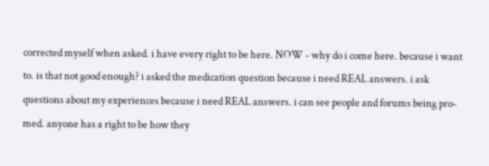corrected myself when asked. i have every right to be here. NOW - why do i come here. because i want to. is that not good enough? i asked the medication question because i need REAL answers. i ask questions about my experiences because i need REAL answers. i can see people and forums being pro-med. anyone has a right to be how they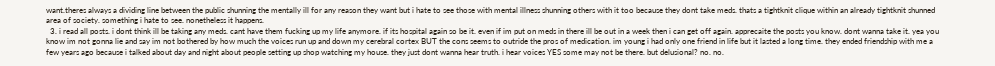want.theres always a dividing line between the public shunning the mentally ill for any reason they want but i hate to see those with mental illness shunning others with it too because they dont take meds. thats a tightknit clique within an already tightknit shunned area of society. something i hate to see. nonetheless it happens.
  3. i read all posts. i dont think ill be taking any meds. cant have them fucking up my life anymore. if its hospital again so be it. even if im put on meds in there ill be out in a week then i can get off again. apprecaite the posts you know. dont wanna take it. yea you know im not gonna lie and say im not bothered by how much the voices run up and down my cerebral cortex BUT the cons seems to outride the pros of medication. im young i had only one friend in life but it lasted a long time. they ended friendship with me a few years ago because i talked about day and night about people setting up shop watching my house. they just dont wanna hear truth. i hear voices YES some may not be there. but delusional? no. no.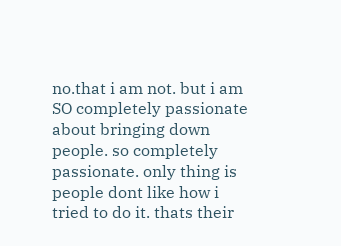no.that i am not. but i am SO completely passionate about bringing down people. so completely passionate. only thing is people dont like how i tried to do it. thats their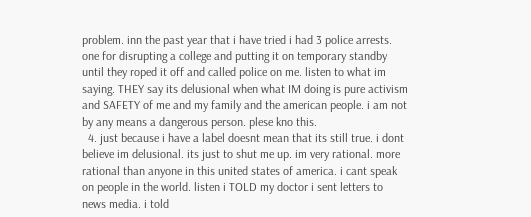problem. inn the past year that i have tried i had 3 police arrests. one for disrupting a college and putting it on temporary standby until they roped it off and called police on me. listen to what im saying. THEY say its delusional when what IM doing is pure activism and SAFETY of me and my family and the american people. i am not by any means a dangerous person. plese kno this.
  4. just because i have a label doesnt mean that its still true. i dont believe im delusional. its just to shut me up. im very rational. more rational than anyone in this united states of america. i cant speak on people in the world. listen i TOLD my doctor i sent letters to news media. i told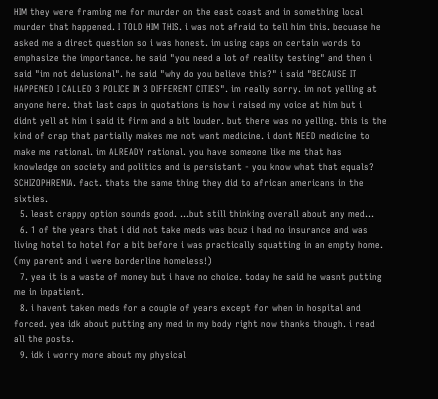HIM they were framing me for murder on the east coast and in something local murder that happened. I TOLD HIM THIS. i was not afraid to tell him this. becuase he asked me a direct question so i was honest. im using caps on certain words to emphasize the importance. he said "you need a lot of reality testing" and then i said "im not delusional". he said "why do you believe this?" i said "BECAUSE IT HAPPENED I CALLED 3 POLICE IN 3 DIFFERENT CITIES". im really sorry. im not yelling at anyone here. that last caps in quotations is how i raised my voice at him but i didnt yell at him i said it firm and a bit louder. but there was no yelling. this is the kind of crap that partially makes me not want medicine. i dont NEED medicine to make me rational. im ALREADY rational. you have someone like me that has knowledge on society and politics and is persistant - you know what that equals? SCHIZOPHRENIA. fact. thats the same thing they did to african americans in the sixties.
  5. least crappy option sounds good. ...but still thinking overall about any med...
  6. 1 of the years that i did not take meds was bcuz i had no insurance and was living hotel to hotel for a bit before i was practically squatting in an empty home. (my parent and i were borderline homeless!)
  7. yea it is a waste of money but i have no choice. today he said he wasnt putting me in inpatient.
  8. i havent taken meds for a couple of years except for when in hospital and forced. yea idk about putting any med in my body right now thanks though. i read all the posts.
  9. idk i worry more about my physical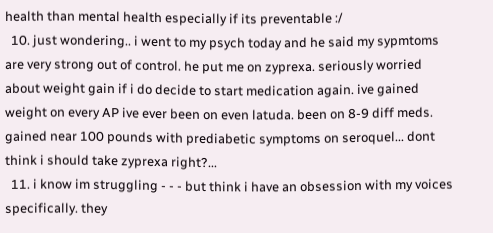health than mental health especially if its preventable :/
  10. just wondering.. i went to my psych today and he said my sypmtoms are very strong out of control. he put me on zyprexa. seriously worried about weight gain if i do decide to start medication again. ive gained weight on every AP ive ever been on even latuda. been on 8-9 diff meds. gained near 100 pounds with prediabetic symptoms on seroquel... dont think i should take zyprexa right?...
  11. i know im struggling - - - but think i have an obsession with my voices specifically. they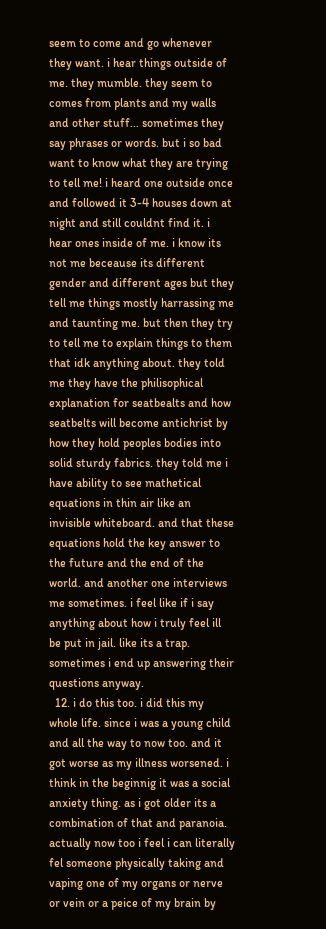seem to come and go whenever they want. i hear things outside of me. they mumble. they seem to comes from plants and my walls and other stuff... sometimes they say phrases or words. but i so bad want to know what they are trying to tell me! i heard one outside once and followed it 3-4 houses down at night and still couldnt find it. i hear ones inside of me. i know its not me beceause its different gender and different ages but they tell me things mostly harrassing me and taunting me. but then they try to tell me to explain things to them that idk anything about. they told me they have the philisophical explanation for seatbealts and how seatbelts will become antichrist by how they hold peoples bodies into solid sturdy fabrics. they told me i have ability to see mathetical equations in thin air like an invisible whiteboard. and that these equations hold the key answer to the future and the end of the world. and another one interviews me sometimes. i feel like if i say anything about how i truly feel ill be put in jail. like its a trap. sometimes i end up answering their questions anyway.
  12. i do this too. i did this my whole life. since i was a young child and all the way to now too. and it got worse as my illness worsened. i think in the beginnig it was a social anxiety thing. as i got older its a combination of that and paranoia. actually now too i feel i can literally fel someone physically taking and vaping one of my organs or nerve or vein or a peice of my brain by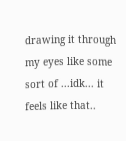drawing it through my eyes like some sort of ...idk... it feels like that..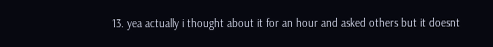13. yea actually i thought about it for an hour and asked others but it doesnt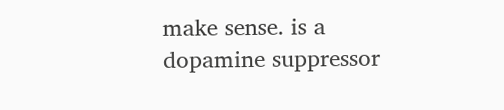make sense. is a dopamine suppressor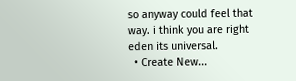so anyway could feel that way. i think you are right eden its universal.
  • Create New...